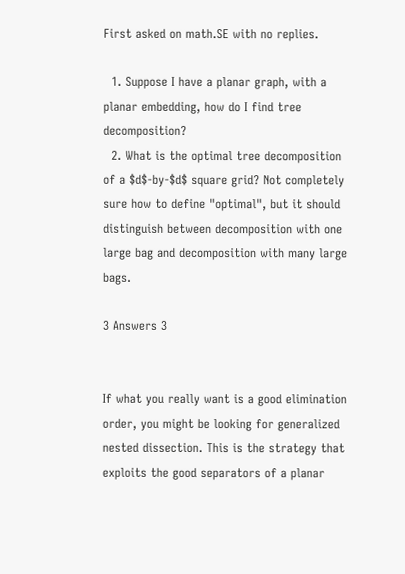First asked on math.SE with no replies.

  1. Suppose I have a planar graph, with a planar embedding, how do I find tree decomposition?
  2. What is the optimal tree decomposition of a $d$-by-$d$ square grid? Not completely sure how to define "optimal", but it should distinguish between decomposition with one large bag and decomposition with many large bags.

3 Answers 3


If what you really want is a good elimination order, you might be looking for generalized nested dissection. This is the strategy that exploits the good separators of a planar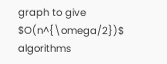graph to give $O(n^{\omega/2})$ algorithms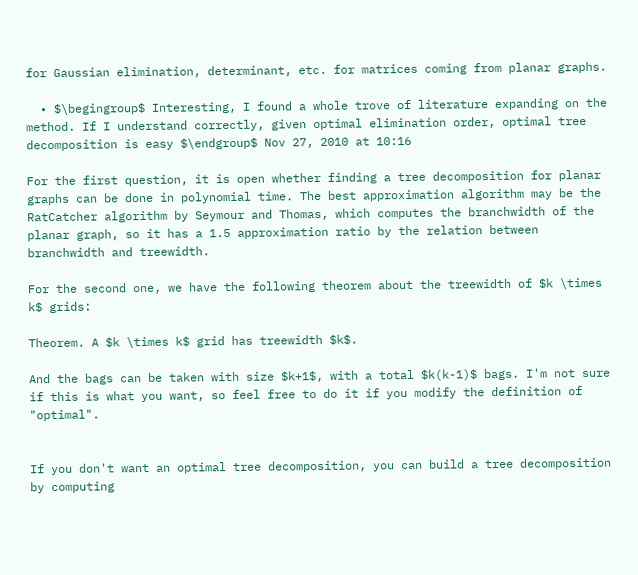for Gaussian elimination, determinant, etc. for matrices coming from planar graphs.

  • $\begingroup$ Interesting, I found a whole trove of literature expanding on the method. If I understand correctly, given optimal elimination order, optimal tree decomposition is easy $\endgroup$ Nov 27, 2010 at 10:16

For the first question, it is open whether finding a tree decomposition for planar graphs can be done in polynomial time. The best approximation algorithm may be the RatCatcher algorithm by Seymour and Thomas, which computes the branchwidth of the planar graph, so it has a 1.5 approximation ratio by the relation between branchwidth and treewidth.

For the second one, we have the following theorem about the treewidth of $k \times k$ grids:

Theorem. A $k \times k$ grid has treewidth $k$.

And the bags can be taken with size $k+1$, with a total $k(k-1)$ bags. I'm not sure if this is what you want, so feel free to do it if you modify the definition of "optimal".


If you don't want an optimal tree decomposition, you can build a tree decomposition by computing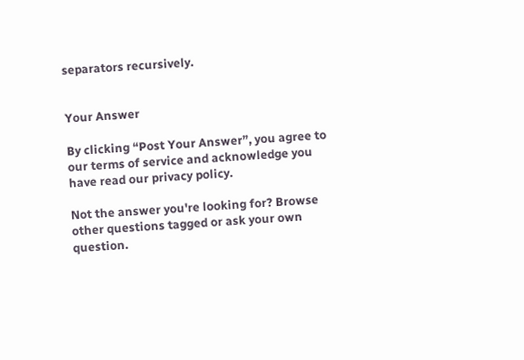separators recursively.


Your Answer

By clicking “Post Your Answer”, you agree to our terms of service and acknowledge you have read our privacy policy.

Not the answer you're looking for? Browse other questions tagged or ask your own question.